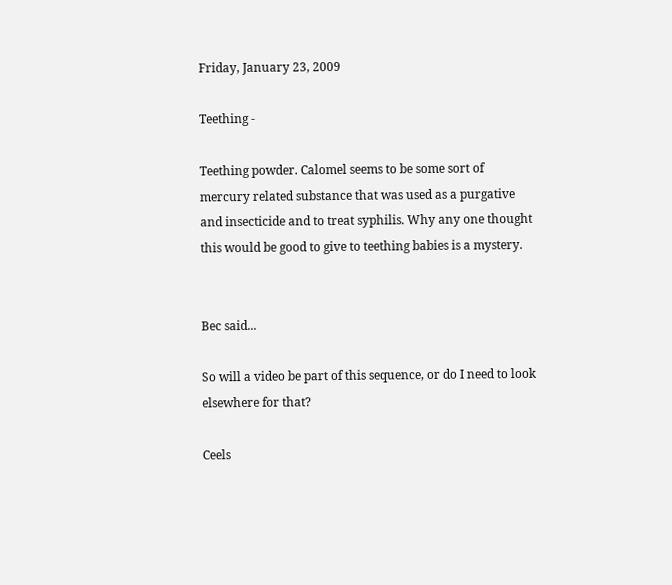Friday, January 23, 2009

Teething -

Teething powder. Calomel seems to be some sort of mercury related substance that was used as a purgative and insecticide and to treat syphilis. Why any one thought this would be good to give to teething babies is a mystery.


Bec said...

So will a video be part of this sequence, or do I need to look elsewhere for that?

Ceels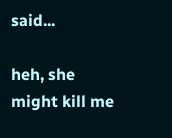said...

heh, she might kill me